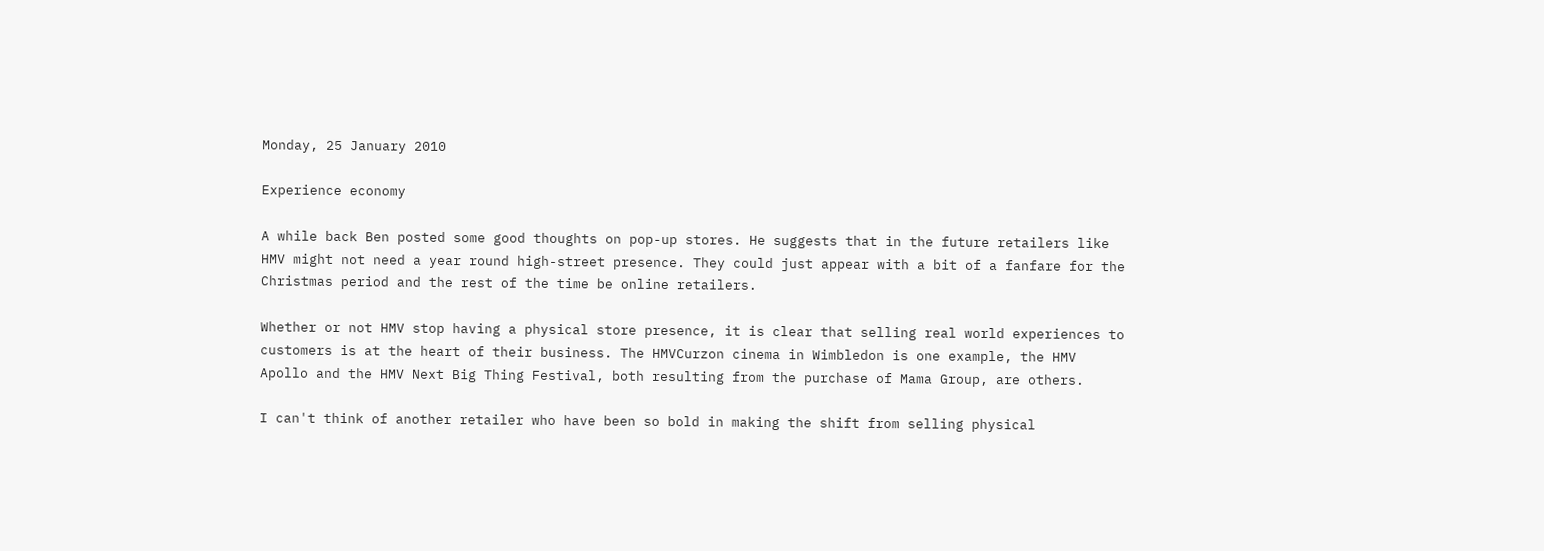Monday, 25 January 2010

Experience economy

A while back Ben posted some good thoughts on pop-up stores. He suggests that in the future retailers like HMV might not need a year round high-street presence. They could just appear with a bit of a fanfare for the Christmas period and the rest of the time be online retailers.

Whether or not HMV stop having a physical store presence, it is clear that selling real world experiences to customers is at the heart of their business. The HMVCurzon cinema in Wimbledon is one example, the HMV Apollo and the HMV Next Big Thing Festival, both resulting from the purchase of Mama Group, are others.

I can't think of another retailer who have been so bold in making the shift from selling physical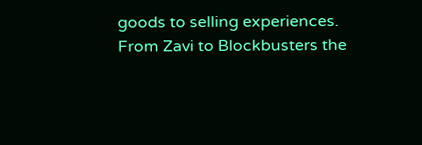goods to selling experiences. From Zavi to Blockbusters the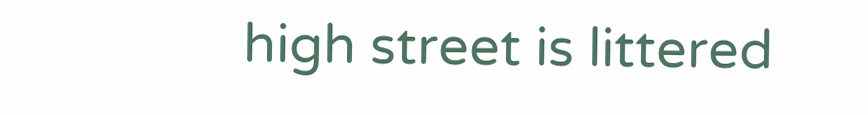high street is littered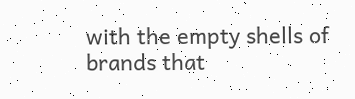with the empty shells of brands that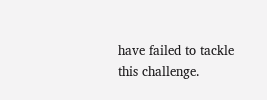have failed to tackle this challenge.